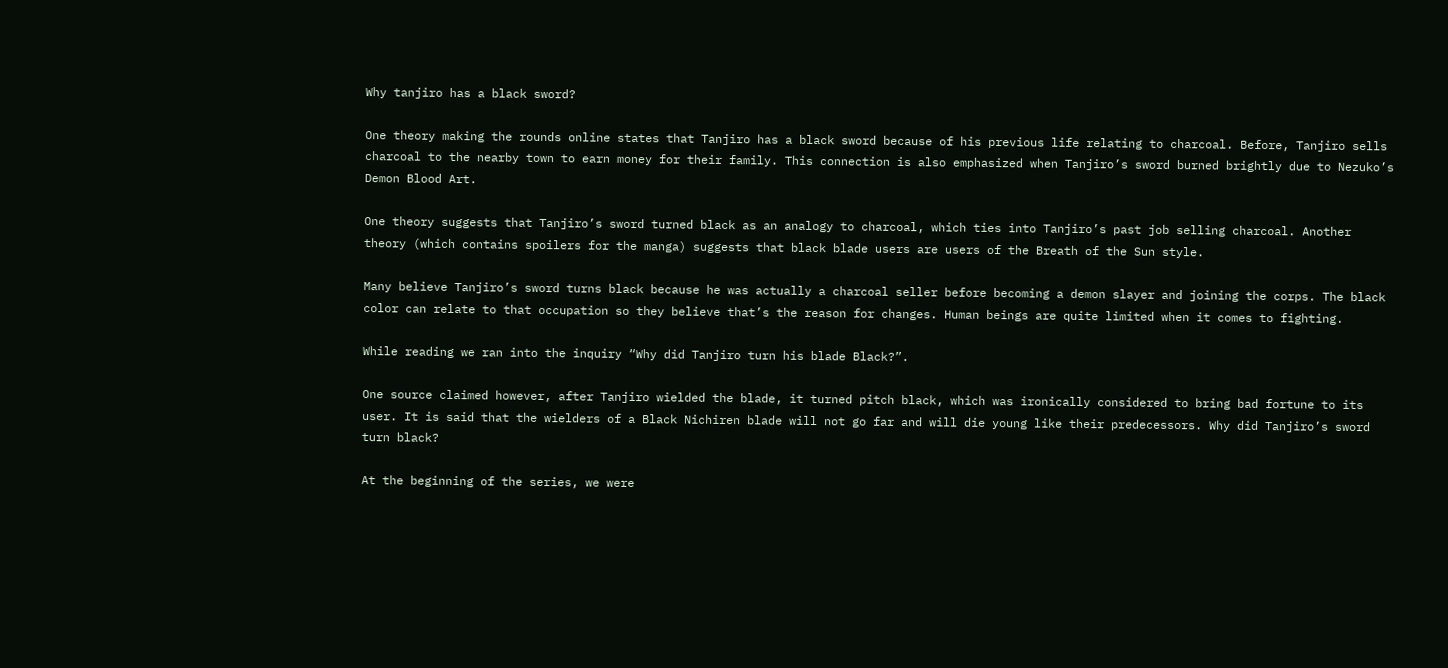Why tanjiro has a black sword?

One theory making the rounds online states that Tanjiro has a black sword because of his previous life relating to charcoal. Before, Tanjiro sells charcoal to the nearby town to earn money for their family. This connection is also emphasized when Tanjiro’s sword burned brightly due to Nezuko’s Demon Blood Art.

One theory suggests that Tanjiro’s sword turned black as an analogy to charcoal, which ties into Tanjiro’s past job selling charcoal. Another theory (which contains spoilers for the manga) suggests that black blade users are users of the Breath of the Sun style.

Many believe Tanjiro’s sword turns black because he was actually a charcoal seller before becoming a demon slayer and joining the corps. The black color can relate to that occupation so they believe that’s the reason for changes. Human beings are quite limited when it comes to fighting.

While reading we ran into the inquiry “Why did Tanjiro turn his blade Black?”.

One source claimed however, after Tanjiro wielded the blade, it turned pitch black, which was ironically considered to bring bad fortune to its user. It is said that the wielders of a Black Nichiren blade will not go far and will die young like their predecessors. Why did Tanjiro’s sword turn black?

At the beginning of the series, we were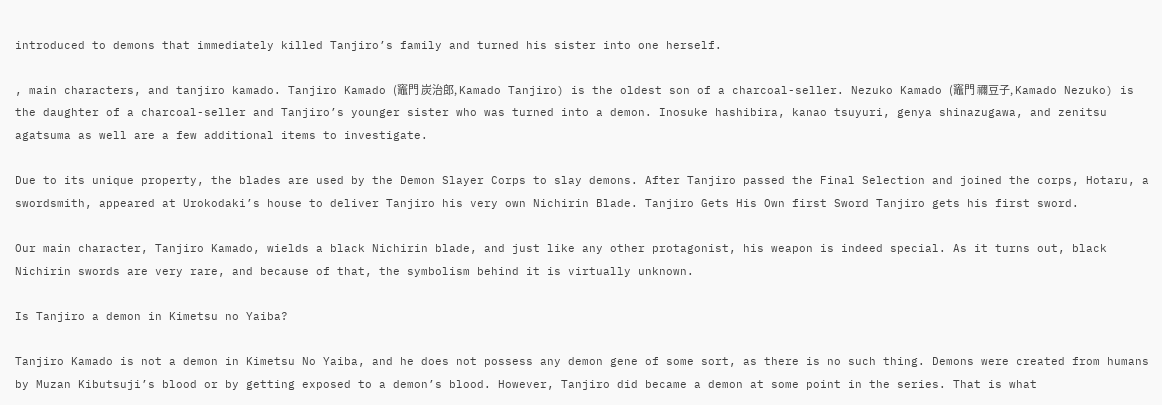introduced to demons that immediately killed Tanjiro’s family and turned his sister into one herself.

, main characters, and tanjiro kamado. Tanjiro Kamado (竈門 炭治郎, Kamado Tanjiro) is the oldest son of a charcoal-seller. Nezuko Kamado (竈門 禰豆子, Kamado Nezuko) is the daughter of a charcoal-seller and Tanjiro’s younger sister who was turned into a demon. Inosuke hashibira, kanao tsuyuri, genya shinazugawa, and zenitsu agatsuma as well are a few additional items to investigate.

Due to its unique property, the blades are used by the Demon Slayer Corps to slay demons. After Tanjiro passed the Final Selection and joined the corps, Hotaru, a swordsmith, appeared at Urokodaki’s house to deliver Tanjiro his very own Nichirin Blade. Tanjiro Gets His Own first Sword Tanjiro gets his first sword.

Our main character, Tanjiro Kamado, wields a black Nichirin blade, and just like any other protagonist, his weapon is indeed special. As it turns out, black Nichirin swords are very rare, and because of that, the symbolism behind it is virtually unknown.

Is Tanjiro a demon in Kimetsu no Yaiba?

Tanjiro Kamado is not a demon in Kimetsu No Yaiba, and he does not possess any demon gene of some sort, as there is no such thing. Demons were created from humans by Muzan Kibutsuji’s blood or by getting exposed to a demon’s blood. However, Tanjiro did became a demon at some point in the series. That is what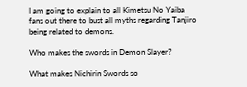I am going to explain to all Kimetsu No Yaiba fans out there to bust all myths regarding Tanjiro being related to demons.

Who makes the swords in Demon Slayer?

What makes Nichirin Swords so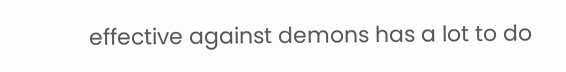effective against demons has a lot to do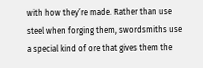with how they’re made. Rather than use steel when forging them, swordsmiths use a special kind of ore that gives them the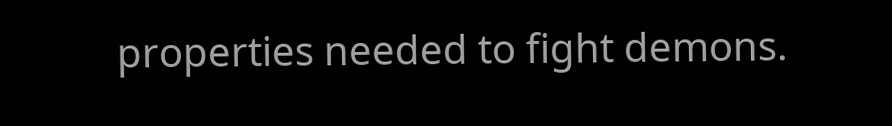properties needed to fight demons.